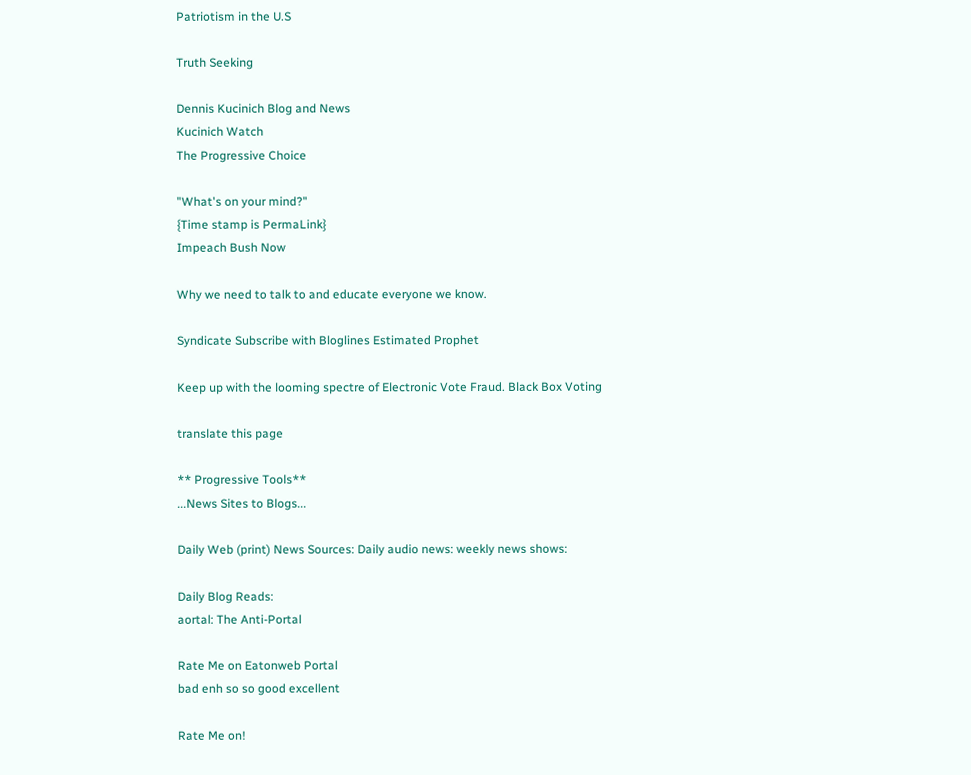Patriotism in the U.S

Truth Seeking

Dennis Kucinich Blog and News
Kucinich Watch
The Progressive Choice

"What's on your mind?"
{Time stamp is PermaLink}
Impeach Bush Now

Why we need to talk to and educate everyone we know.

Syndicate Subscribe with Bloglines Estimated Prophet

Keep up with the looming spectre of Electronic Vote Fraud. Black Box Voting

translate this page

** Progressive Tools**
...News Sites to Blogs...

Daily Web (print) News Sources: Daily audio news: weekly news shows:

Daily Blog Reads:
aortal: The Anti-Portal

Rate Me on Eatonweb Portal
bad enh so so good excellent

Rate Me on!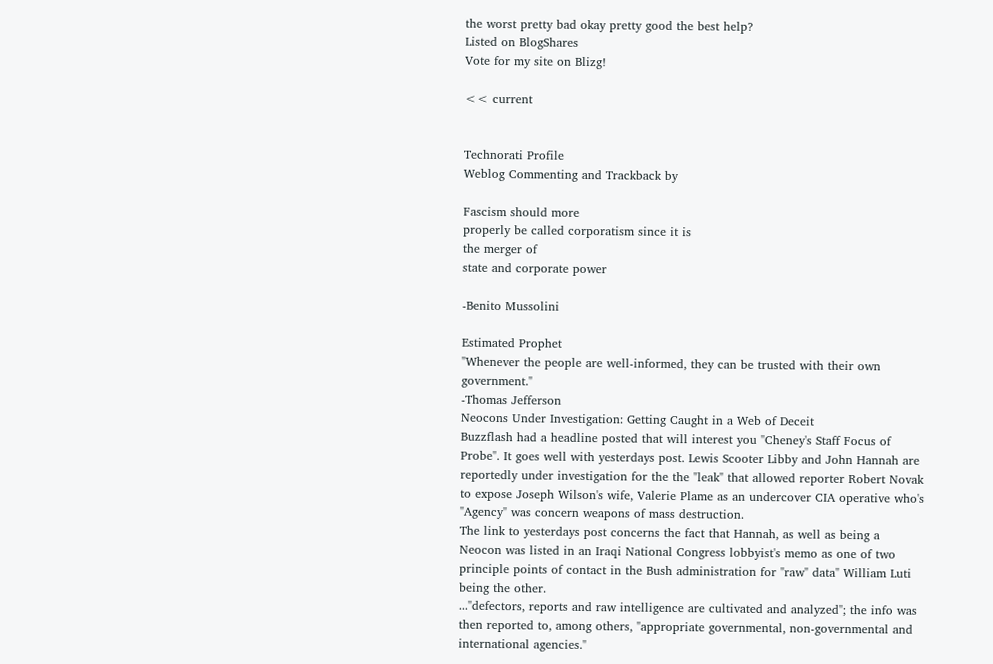the worst pretty bad okay pretty good the best help?
Listed on BlogShares
Vote for my site on Blizg!

<< current


Technorati Profile
Weblog Commenting and Trackback by

Fascism should more
properly be called corporatism since it is
the merger of
state and corporate power

-Benito Mussolini

Estimated Prophet
"Whenever the people are well-informed, they can be trusted with their own government."
-Thomas Jefferson
Neocons Under Investigation: Getting Caught in a Web of Deceit
Buzzflash had a headline posted that will interest you "Cheney's Staff Focus of Probe". It goes well with yesterdays post. Lewis Scooter Libby and John Hannah are reportedly under investigation for the the "leak" that allowed reporter Robert Novak to expose Joseph Wilson's wife, Valerie Plame as an undercover CIA operative who's "Agency" was concern weapons of mass destruction.
The link to yesterdays post concerns the fact that Hannah, as well as being a Neocon was listed in an Iraqi National Congress lobbyist's memo as one of two principle points of contact in the Bush administration for "raw" data" William Luti being the other.
..."defectors, reports and raw intelligence are cultivated and analyzed"; the info was then reported to, among others, "appropriate governmental, non-governmental and international agencies."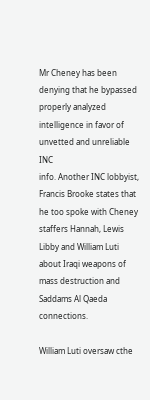Mr Cheney has been denying that he bypassed properly analyzed intelligence in favor of unvetted and unreliable INC
info. Another INC lobbyist, Francis Brooke states that he too spoke with Cheney staffers Hannah, Lewis Libby and William Luti about Iraqi weapons of mass destruction and Saddams Al Qaeda connections.

William Luti oversaw cthe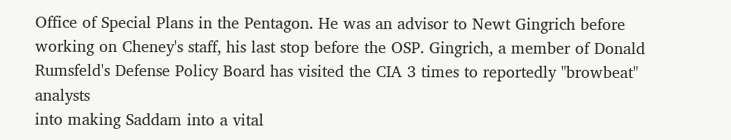Office of Special Plans in the Pentagon. He was an advisor to Newt Gingrich before working on Cheney's staff, his last stop before the OSP. Gingrich, a member of Donald Rumsfeld's Defense Policy Board has visited the CIA 3 times to reportedly "browbeat" analysts
into making Saddam into a vital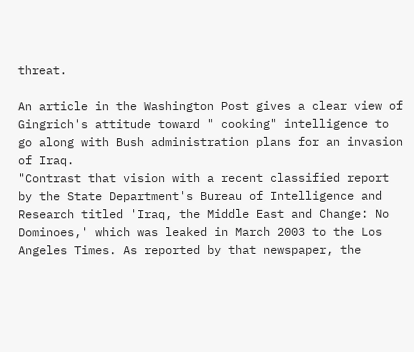threat.

An article in the Washington Post gives a clear view of Gingrich's attitude toward " cooking" intelligence to go along with Bush administration plans for an invasion of Iraq.
"Contrast that vision with a recent classified report by the State Department's Bureau of Intelligence and Research titled 'Iraq, the Middle East and Change: No Dominoes,' which was leaked in March 2003 to the Los Angeles Times. As reported by that newspaper, the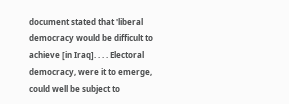document stated that 'liberal democracy would be difficult to achieve [in Iraq]. . . . Electoral democracy, were it to emerge, could well be subject to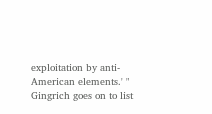exploitation by anti-American elements.' " Gingrich goes on to list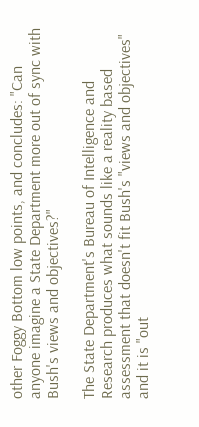other Foggy Bottom low points, and concludes: "Can anyone imagine a State Department more out of sync with Bush's views and objectives?"

The State Department's Bureau of Intelligence and Research produces what sounds like a reality based assessment that doesn't fit Bush's "views and objectives" and it is "out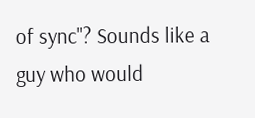of sync"? Sounds like a guy who would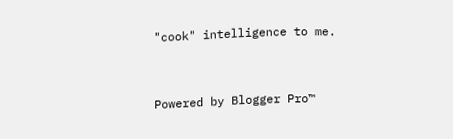"cook" intelligence to me.



Powered by Blogger Pro™